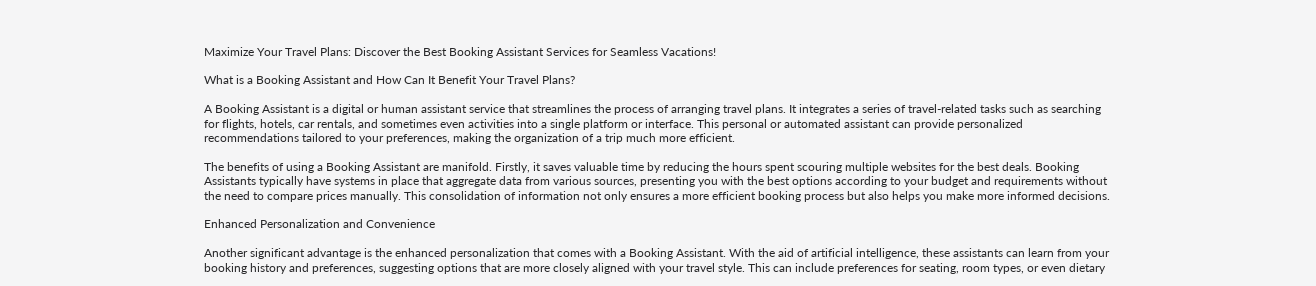Maximize Your Travel Plans: Discover the Best Booking Assistant Services for Seamless Vacations!

What is a Booking Assistant and How Can It Benefit Your Travel Plans?

A Booking Assistant is a digital or human assistant service that streamlines the process of arranging travel plans. It integrates a series of travel-related tasks such as searching for flights, hotels, car rentals, and sometimes even activities into a single platform or interface. This personal or automated assistant can provide personalized recommendations tailored to your preferences, making the organization of a trip much more efficient.

The benefits of using a Booking Assistant are manifold. Firstly, it saves valuable time by reducing the hours spent scouring multiple websites for the best deals. Booking Assistants typically have systems in place that aggregate data from various sources, presenting you with the best options according to your budget and requirements without the need to compare prices manually. This consolidation of information not only ensures a more efficient booking process but also helps you make more informed decisions.

Enhanced Personalization and Convenience

Another significant advantage is the enhanced personalization that comes with a Booking Assistant. With the aid of artificial intelligence, these assistants can learn from your booking history and preferences, suggesting options that are more closely aligned with your travel style. This can include preferences for seating, room types, or even dietary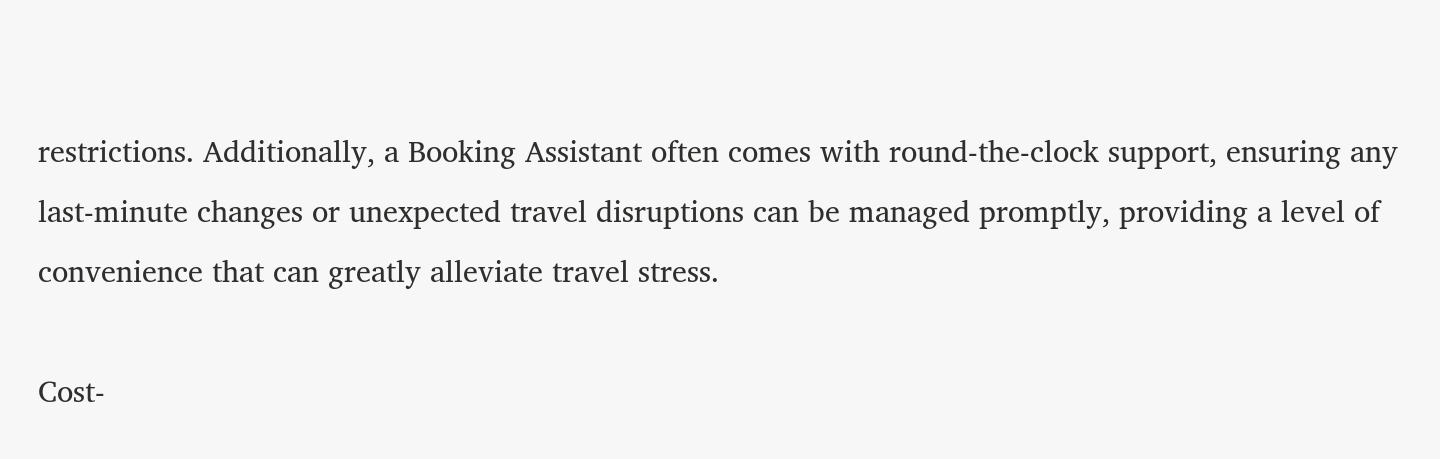restrictions. Additionally, a Booking Assistant often comes with round-the-clock support, ensuring any last-minute changes or unexpected travel disruptions can be managed promptly, providing a level of convenience that can greatly alleviate travel stress.

Cost-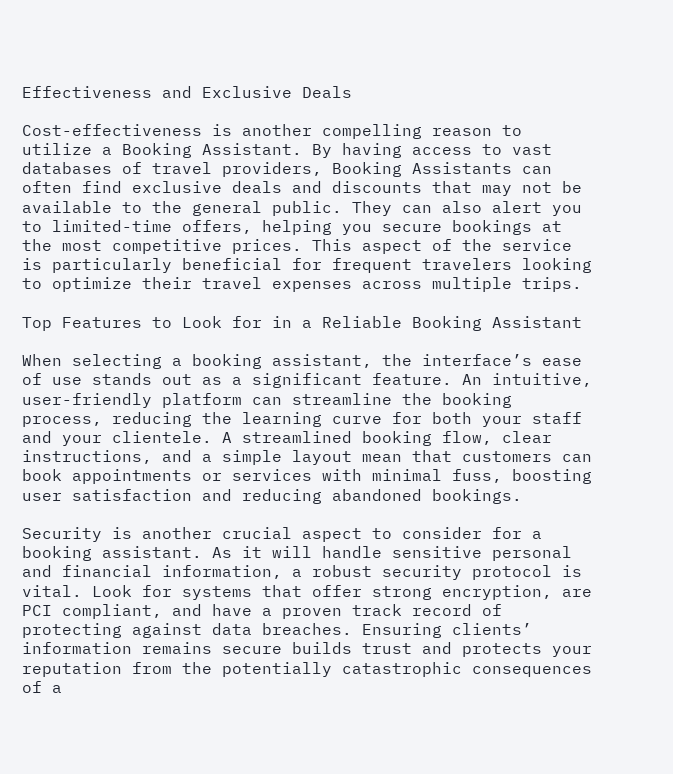Effectiveness and Exclusive Deals

Cost-effectiveness is another compelling reason to utilize a Booking Assistant. By having access to vast databases of travel providers, Booking Assistants can often find exclusive deals and discounts that may not be available to the general public. They can also alert you to limited-time offers, helping you secure bookings at the most competitive prices. This aspect of the service is particularly beneficial for frequent travelers looking to optimize their travel expenses across multiple trips.

Top Features to Look for in a Reliable Booking Assistant

When selecting a booking assistant, the interface’s ease of use stands out as a significant feature. An intuitive, user-friendly platform can streamline the booking process, reducing the learning curve for both your staff and your clientele. A streamlined booking flow, clear instructions, and a simple layout mean that customers can book appointments or services with minimal fuss, boosting user satisfaction and reducing abandoned bookings.

Security is another crucial aspect to consider for a booking assistant. As it will handle sensitive personal and financial information, a robust security protocol is vital. Look for systems that offer strong encryption, are PCI compliant, and have a proven track record of protecting against data breaches. Ensuring clients’ information remains secure builds trust and protects your reputation from the potentially catastrophic consequences of a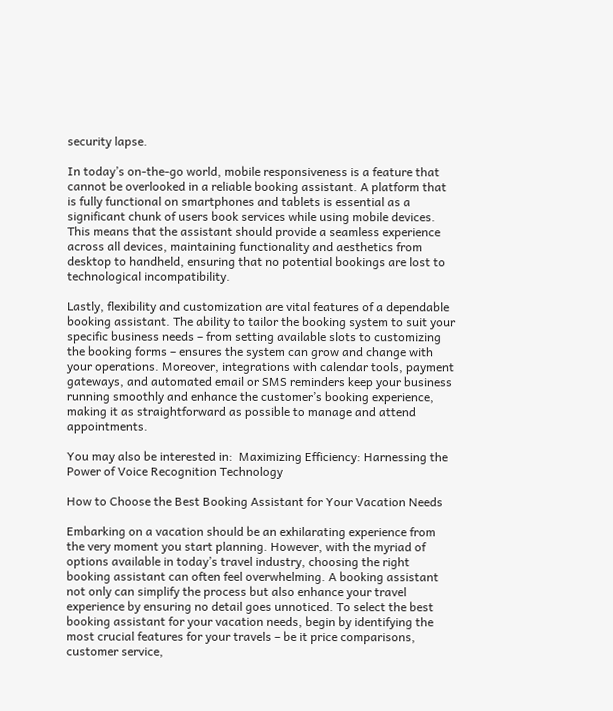security lapse.

In today’s on-the-go world, mobile responsiveness is a feature that cannot be overlooked in a reliable booking assistant. A platform that is fully functional on smartphones and tablets is essential as a significant chunk of users book services while using mobile devices. This means that the assistant should provide a seamless experience across all devices, maintaining functionality and aesthetics from desktop to handheld, ensuring that no potential bookings are lost to technological incompatibility.

Lastly, flexibility and customization are vital features of a dependable booking assistant. The ability to tailor the booking system to suit your specific business needs – from setting available slots to customizing the booking forms – ensures the system can grow and change with your operations. Moreover, integrations with calendar tools, payment gateways, and automated email or SMS reminders keep your business running smoothly and enhance the customer’s booking experience, making it as straightforward as possible to manage and attend appointments.

You may also be interested in:  Maximizing Efficiency: Harnessing the Power of Voice Recognition Technology

How to Choose the Best Booking Assistant for Your Vacation Needs

Embarking on a vacation should be an exhilarating experience from the very moment you start planning. However, with the myriad of options available in today’s travel industry, choosing the right booking assistant can often feel overwhelming. A booking assistant not only can simplify the process but also enhance your travel experience by ensuring no detail goes unnoticed. To select the best booking assistant for your vacation needs, begin by identifying the most crucial features for your travels – be it price comparisons, customer service,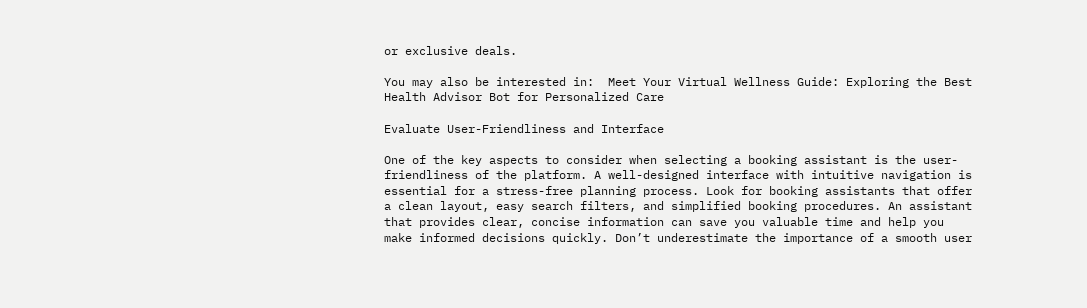or exclusive deals.

You may also be interested in:  Meet Your Virtual Wellness Guide: Exploring the Best Health Advisor Bot for Personalized Care

Evaluate User-Friendliness and Interface

One of the key aspects to consider when selecting a booking assistant is the user-friendliness of the platform. A well-designed interface with intuitive navigation is essential for a stress-free planning process. Look for booking assistants that offer a clean layout, easy search filters, and simplified booking procedures. An assistant that provides clear, concise information can save you valuable time and help you make informed decisions quickly. Don’t underestimate the importance of a smooth user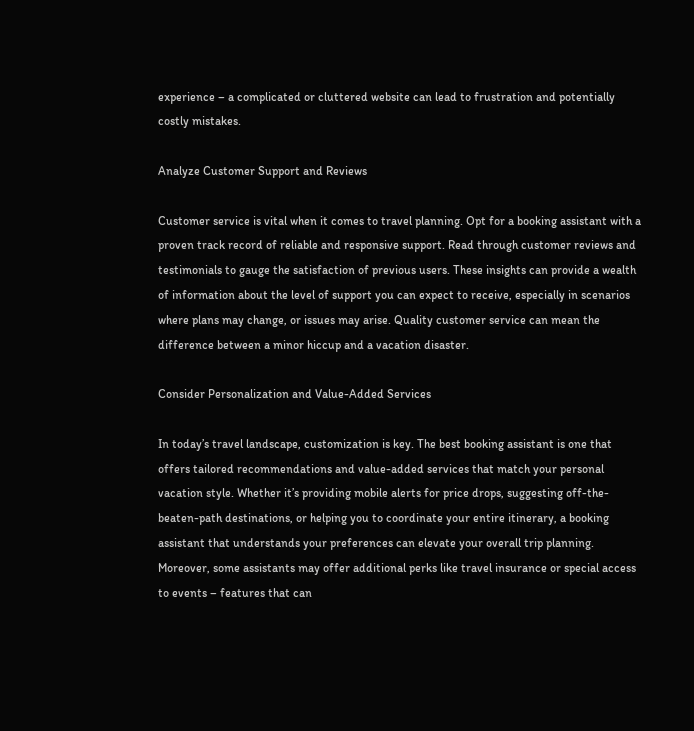experience – a complicated or cluttered website can lead to frustration and potentially costly mistakes.

Analyze Customer Support and Reviews

Customer service is vital when it comes to travel planning. Opt for a booking assistant with a proven track record of reliable and responsive support. Read through customer reviews and testimonials to gauge the satisfaction of previous users. These insights can provide a wealth of information about the level of support you can expect to receive, especially in scenarios where plans may change, or issues may arise. Quality customer service can mean the difference between a minor hiccup and a vacation disaster.

Consider Personalization and Value-Added Services

In today’s travel landscape, customization is key. The best booking assistant is one that offers tailored recommendations and value-added services that match your personal vacation style. Whether it’s providing mobile alerts for price drops, suggesting off-the-beaten-path destinations, or helping you to coordinate your entire itinerary, a booking assistant that understands your preferences can elevate your overall trip planning. Moreover, some assistants may offer additional perks like travel insurance or special access to events – features that can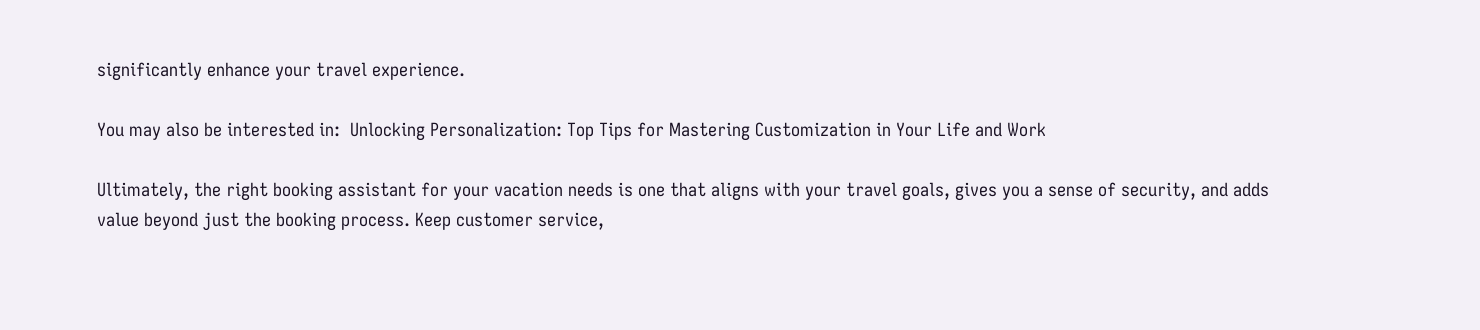significantly enhance your travel experience.

You may also be interested in:  Unlocking Personalization: Top Tips for Mastering Customization in Your Life and Work

Ultimately, the right booking assistant for your vacation needs is one that aligns with your travel goals, gives you a sense of security, and adds value beyond just the booking process. Keep customer service,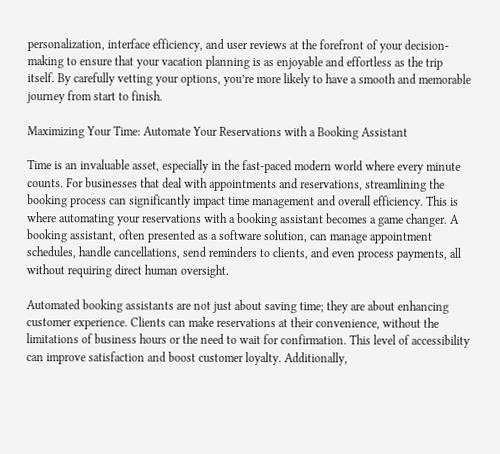personalization, interface efficiency, and user reviews at the forefront of your decision-making to ensure that your vacation planning is as enjoyable and effortless as the trip itself. By carefully vetting your options, you’re more likely to have a smooth and memorable journey from start to finish.

Maximizing Your Time: Automate Your Reservations with a Booking Assistant

Time is an invaluable asset, especially in the fast-paced modern world where every minute counts. For businesses that deal with appointments and reservations, streamlining the booking process can significantly impact time management and overall efficiency. This is where automating your reservations with a booking assistant becomes a game changer. A booking assistant, often presented as a software solution, can manage appointment schedules, handle cancellations, send reminders to clients, and even process payments, all without requiring direct human oversight.

Automated booking assistants are not just about saving time; they are about enhancing customer experience. Clients can make reservations at their convenience, without the limitations of business hours or the need to wait for confirmation. This level of accessibility can improve satisfaction and boost customer loyalty. Additionally,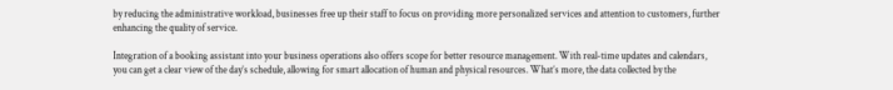by reducing the administrative workload, businesses free up their staff to focus on providing more personalized services and attention to customers, further enhancing the quality of service.

Integration of a booking assistant into your business operations also offers scope for better resource management. With real-time updates and calendars, you can get a clear view of the day’s schedule, allowing for smart allocation of human and physical resources. What’s more, the data collected by the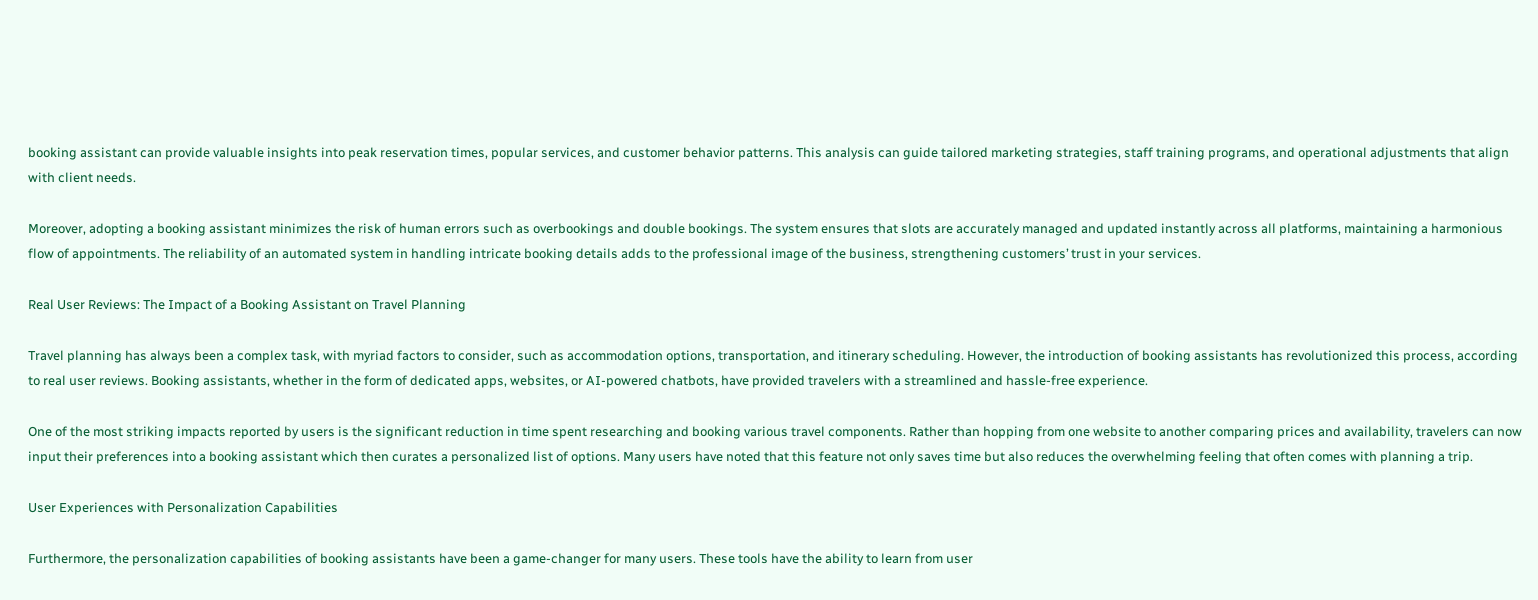booking assistant can provide valuable insights into peak reservation times, popular services, and customer behavior patterns. This analysis can guide tailored marketing strategies, staff training programs, and operational adjustments that align with client needs.

Moreover, adopting a booking assistant minimizes the risk of human errors such as overbookings and double bookings. The system ensures that slots are accurately managed and updated instantly across all platforms, maintaining a harmonious flow of appointments. The reliability of an automated system in handling intricate booking details adds to the professional image of the business, strengthening customers’ trust in your services.

Real User Reviews: The Impact of a Booking Assistant on Travel Planning

Travel planning has always been a complex task, with myriad factors to consider, such as accommodation options, transportation, and itinerary scheduling. However, the introduction of booking assistants has revolutionized this process, according to real user reviews. Booking assistants, whether in the form of dedicated apps, websites, or AI-powered chatbots, have provided travelers with a streamlined and hassle-free experience.

One of the most striking impacts reported by users is the significant reduction in time spent researching and booking various travel components. Rather than hopping from one website to another comparing prices and availability, travelers can now input their preferences into a booking assistant which then curates a personalized list of options. Many users have noted that this feature not only saves time but also reduces the overwhelming feeling that often comes with planning a trip.

User Experiences with Personalization Capabilities

Furthermore, the personalization capabilities of booking assistants have been a game-changer for many users. These tools have the ability to learn from user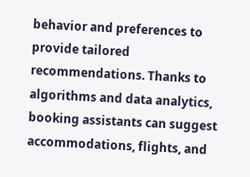behavior and preferences to provide tailored recommendations. Thanks to algorithms and data analytics, booking assistants can suggest accommodations, flights, and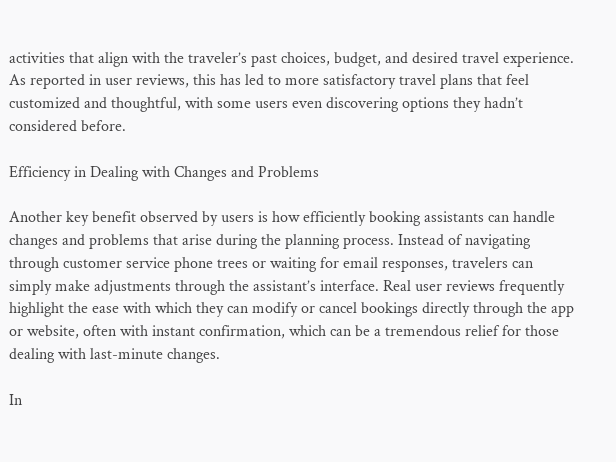activities that align with the traveler’s past choices, budget, and desired travel experience. As reported in user reviews, this has led to more satisfactory travel plans that feel customized and thoughtful, with some users even discovering options they hadn’t considered before.

Efficiency in Dealing with Changes and Problems

Another key benefit observed by users is how efficiently booking assistants can handle changes and problems that arise during the planning process. Instead of navigating through customer service phone trees or waiting for email responses, travelers can simply make adjustments through the assistant’s interface. Real user reviews frequently highlight the ease with which they can modify or cancel bookings directly through the app or website, often with instant confirmation, which can be a tremendous relief for those dealing with last-minute changes.

In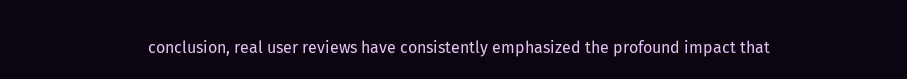conclusion, real user reviews have consistently emphasized the profound impact that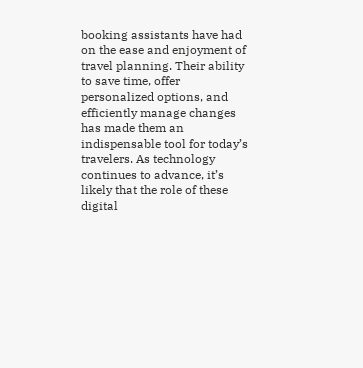booking assistants have had on the ease and enjoyment of travel planning. Their ability to save time, offer personalized options, and efficiently manage changes has made them an indispensable tool for today’s travelers. As technology continues to advance, it’s likely that the role of these digital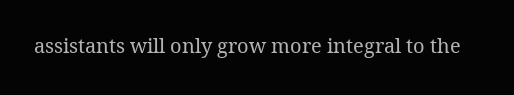assistants will only grow more integral to the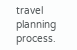travel planning process.